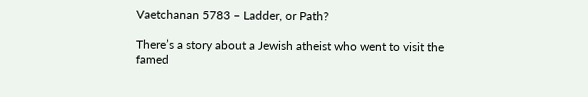Vaetchanan 5783 – Ladder, or Path?

There’s a story about a Jewish atheist who went to visit the famed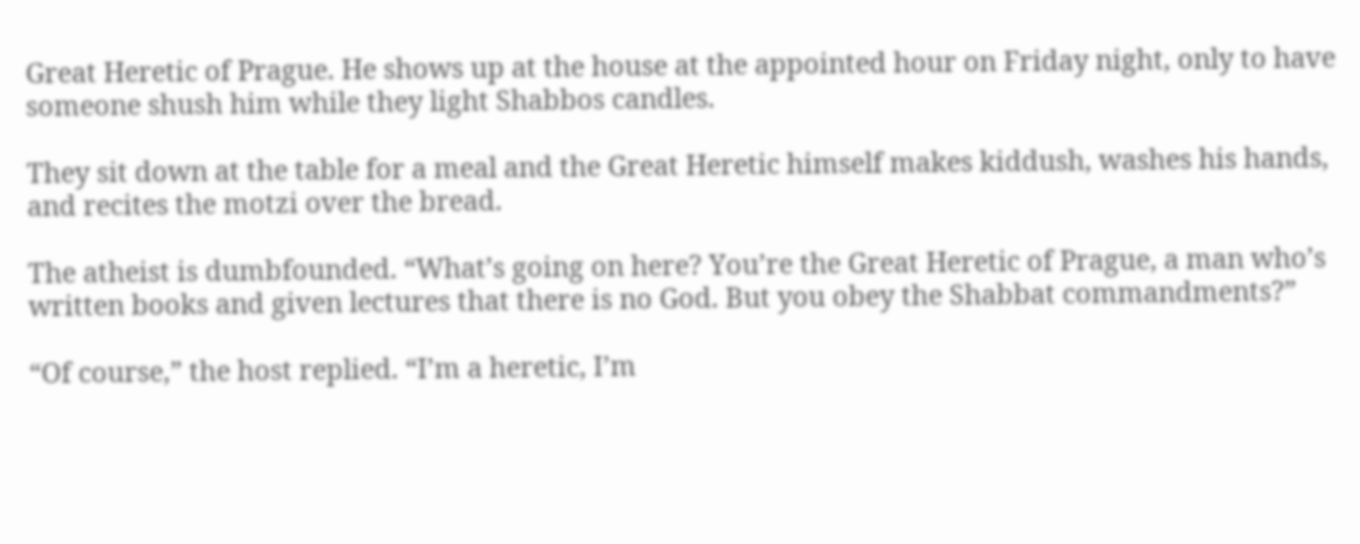Great Heretic of Prague. He shows up at the house at the appointed hour on Friday night, only to have someone shush him while they light Shabbos candles.

They sit down at the table for a meal and the Great Heretic himself makes kiddush, washes his hands, and recites the motzi over the bread.

The atheist is dumbfounded. “What’s going on here? You’re the Great Heretic of Prague, a man who’s written books and given lectures that there is no God. But you obey the Shabbat commandments?”

“Of course,” the host replied. “I’m a heretic, I’m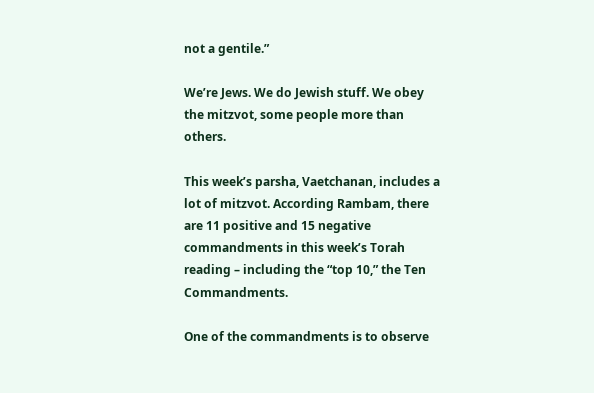not a gentile.”

We’re Jews. We do Jewish stuff. We obey the mitzvot, some people more than others.

This week’s parsha, Vaetchanan, includes a lot of mitzvot. According Rambam, there are 11 positive and 15 negative commandments in this week’s Torah reading – including the “top 10,” the Ten Commandments.

One of the commandments is to observe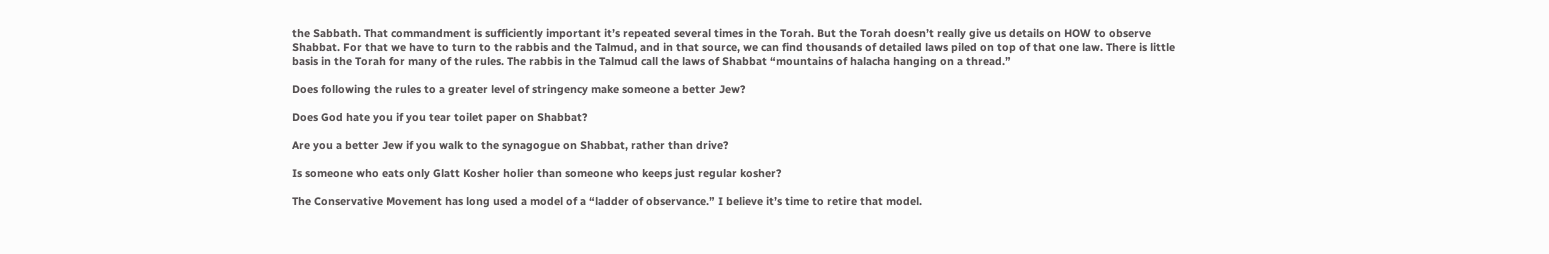the Sabbath. That commandment is sufficiently important it’s repeated several times in the Torah. But the Torah doesn’t really give us details on HOW to observe Shabbat. For that we have to turn to the rabbis and the Talmud, and in that source, we can find thousands of detailed laws piled on top of that one law. There is little basis in the Torah for many of the rules. The rabbis in the Talmud call the laws of Shabbat “mountains of halacha hanging on a thread.”

Does following the rules to a greater level of stringency make someone a better Jew?

Does God hate you if you tear toilet paper on Shabbat?

Are you a better Jew if you walk to the synagogue on Shabbat, rather than drive?

Is someone who eats only Glatt Kosher holier than someone who keeps just regular kosher?

The Conservative Movement has long used a model of a “ladder of observance.” I believe it’s time to retire that model.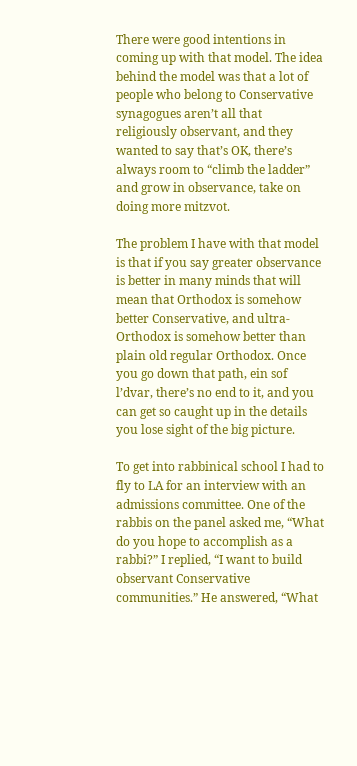There were good intentions in coming up with that model. The idea behind the model was that a lot of people who belong to Conservative synagogues aren’t all that religiously observant, and they wanted to say that’s OK, there’s always room to “climb the ladder” and grow in observance, take on doing more mitzvot.

The problem I have with that model is that if you say greater observance is better in many minds that will mean that Orthodox is somehow better Conservative, and ultra-Orthodox is somehow better than plain old regular Orthodox. Once you go down that path, ein sof l’dvar, there’s no end to it, and you can get so caught up in the details you lose sight of the big picture.

To get into rabbinical school I had to fly to LA for an interview with an admissions committee. One of the rabbis on the panel asked me, “What do you hope to accomplish as a rabbi?” I replied, “I want to build observant Conservative communities.” He answered, “What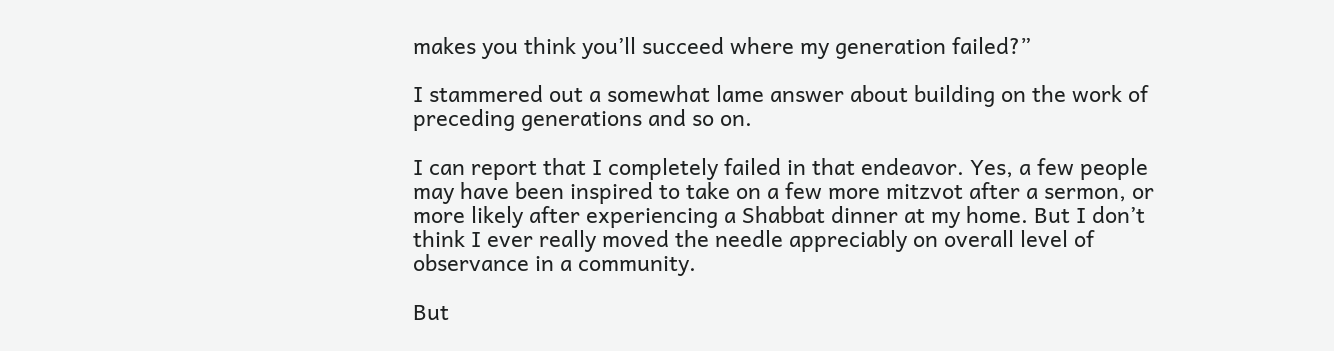makes you think you’ll succeed where my generation failed?”

I stammered out a somewhat lame answer about building on the work of preceding generations and so on.

I can report that I completely failed in that endeavor. Yes, a few people may have been inspired to take on a few more mitzvot after a sermon, or more likely after experiencing a Shabbat dinner at my home. But I don’t think I ever really moved the needle appreciably on overall level of observance in a community.

But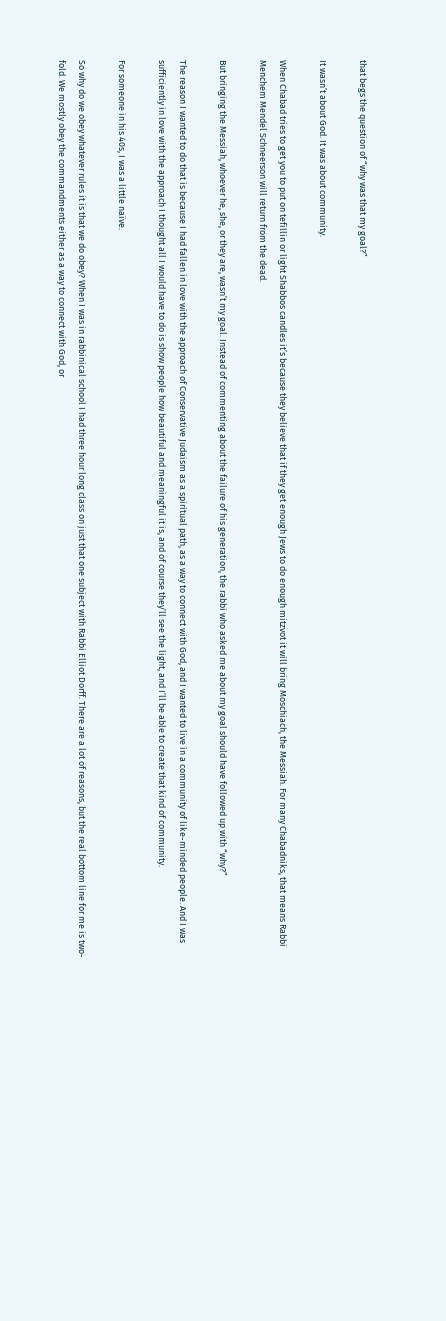that begs the question of “why was that my goal?”

It wasn’t about God. It was about community.

When Chabad tries to get you to put on tefillin or light Shabbos candles it’s because they believe that if they get enough Jews to do enough mitzvot it will bring Moschiach, the Messiah. For many Chabadniks, that means Rabbi Menchem Mendel Schneerson will return from the dead.

But bringing the Messiah, whoever he, she, or they are, wasn’t my goal. Instead of commenting about the failure of his generation, the rabbi who asked me about my goal should have followed up with “why?”

The reason I wanted to do that is because I had fallen in love with the approach of Conservative Judaism as a spiritual path, as a way to connect with God, and I wanted to live in a community of like-minded people. And I was sufficiently in love with the approach I thought all I would have to do is show people how beautiful and meaningful it is, and of course they’ll see the light, and I’ll be able to create that kind of community.

For someone in his 40s, I was a little naïve.

So why do we obey whatever rules it is that we do obey? When I was in rabbinical school I had three hour long class on just that one subject with Rabbi Elliot Dorff. There are a lot of reasons, but the real bottom line for me is two-fold. We mostly obey the commandments either as a way to connect with God, or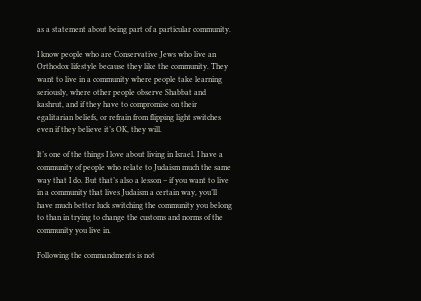as a statement about being part of a particular community.

I know people who are Conservative Jews who live an Orthodox lifestyle because they like the community. They want to live in a community where people take learning seriously, where other people observe Shabbat and kashrut, and if they have to compromise on their egalitarian beliefs, or refrain from flipping light switches even if they believe it’s OK, they will.

It’s one of the things I love about living in Israel. I have a community of people who relate to Judaism much the same way that I do. But that’s also a lesson – if you want to live in a community that lives Judaism a certain way, you’ll have much better luck switching the community you belong to than in trying to change the customs and norms of the community you live in.

Following the commandments is not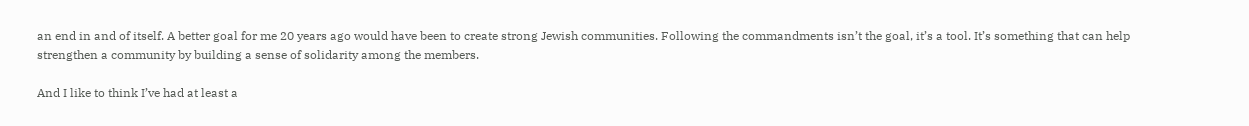an end in and of itself. A better goal for me 20 years ago would have been to create strong Jewish communities. Following the commandments isn’t the goal, it’s a tool. It’s something that can help strengthen a community by building a sense of solidarity among the members.

And I like to think I’ve had at least a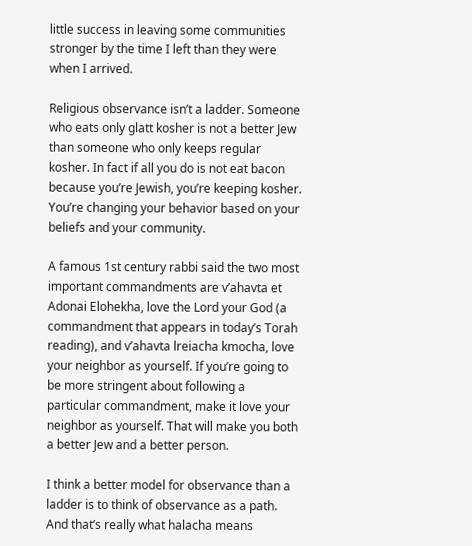little success in leaving some communities stronger by the time I left than they were when I arrived.

Religious observance isn’t a ladder. Someone who eats only glatt kosher is not a better Jew than someone who only keeps regular kosher. In fact if all you do is not eat bacon because you’re Jewish, you’re keeping kosher. You’re changing your behavior based on your beliefs and your community.

A famous 1st century rabbi said the two most important commandments are v’ahavta et Adonai Elohekha, love the Lord your God (a commandment that appears in today’s Torah reading), and v’ahavta lreiacha kmocha, love your neighbor as yourself. If you’re going to be more stringent about following a particular commandment, make it love your neighbor as yourself. That will make you both a better Jew and a better person.

I think a better model for observance than a ladder is to think of observance as a path. And that’s really what halacha means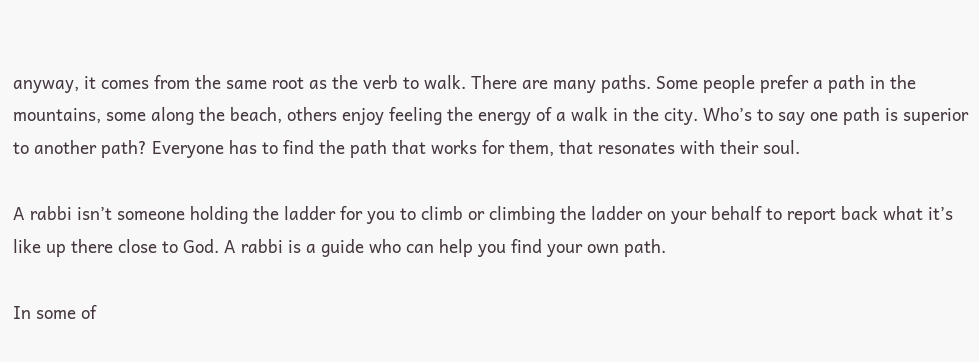anyway, it comes from the same root as the verb to walk. There are many paths. Some people prefer a path in the mountains, some along the beach, others enjoy feeling the energy of a walk in the city. Who’s to say one path is superior to another path? Everyone has to find the path that works for them, that resonates with their soul.

A rabbi isn’t someone holding the ladder for you to climb or climbing the ladder on your behalf to report back what it’s like up there close to God. A rabbi is a guide who can help you find your own path.

In some of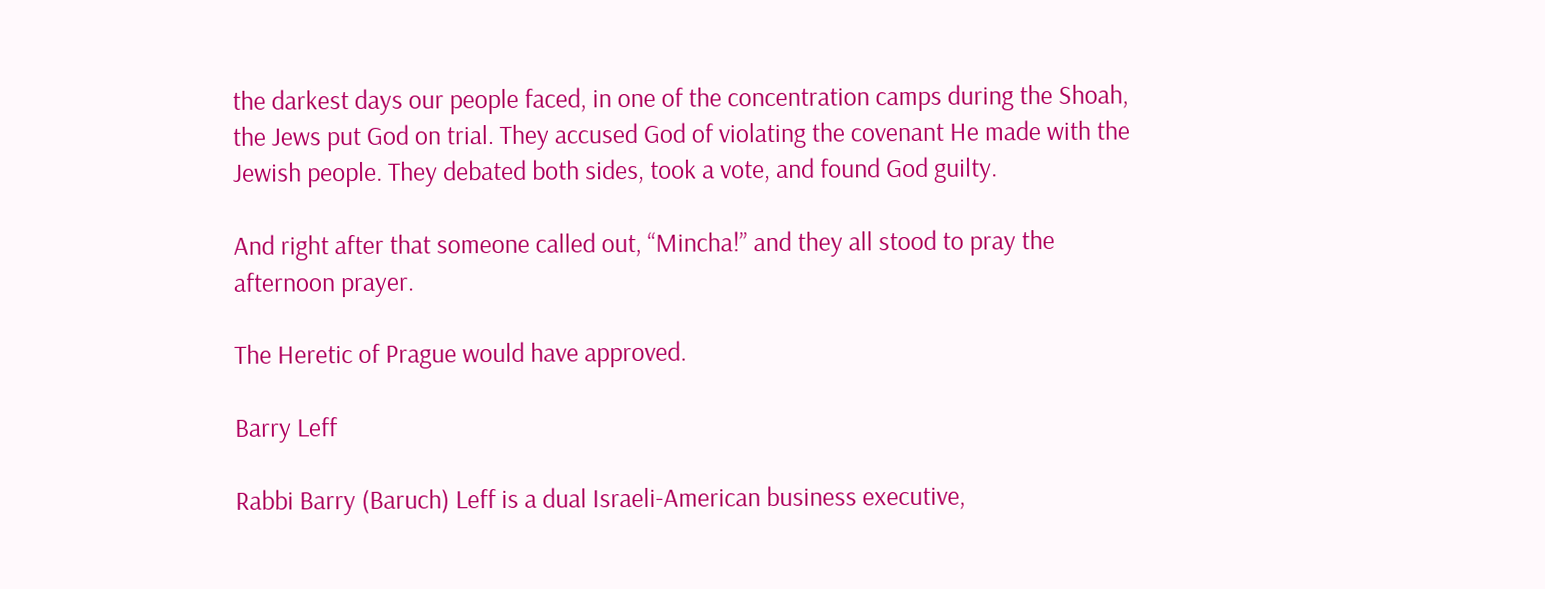the darkest days our people faced, in one of the concentration camps during the Shoah, the Jews put God on trial. They accused God of violating the covenant He made with the Jewish people. They debated both sides, took a vote, and found God guilty.

And right after that someone called out, “Mincha!” and they all stood to pray the afternoon prayer.

The Heretic of Prague would have approved.

Barry Leff

Rabbi Barry (Baruch) Leff is a dual Israeli-American business executive,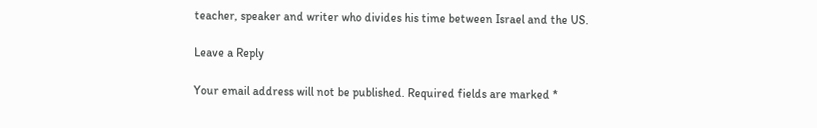teacher, speaker and writer who divides his time between Israel and the US.

Leave a Reply

Your email address will not be published. Required fields are marked *